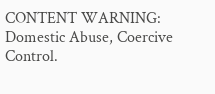CONTENT WARNING: Domestic Abuse, Coercive Control.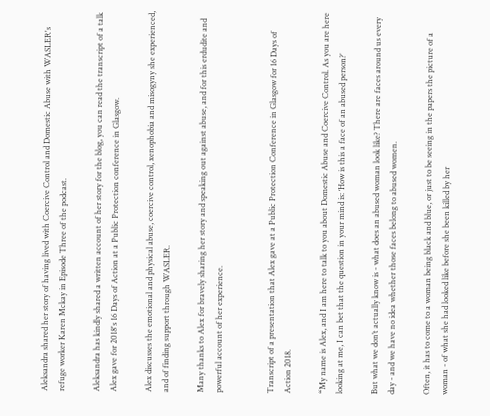Aleksandra shared her story of having lived with Coercive Control and Domestic Abuse with WASLER's refuge worker Karen Mckay in Episode Three of the podcast.

Aleksandra has kindly shared a written account of her story for the blog, you can read the transcript of a talk Alex gave for 2018's 16 Days of Action at a Public Protection conference in Glasgow.

Alex discusses the emotional and physical abuse, coercive control, xenophobia and misogyny she experienced, and of finding support through WASLER.

Many thanks to Alex for bravely sharing her story and speaking out against abuse, and for this erdudite and powerful account of her experience.


Transcript of a presentation that Alex gave at a Public Protection Conference in Glasgow for 16 Days of Action 2018.

“My name is Alex, and I am here to talk to you about Domestic Abuse and Coercive Control. As you are here looking at me, I can bet that the question in your mind is: ‘How is this a face of an abused person?’

But what we don’t actually know is - what does an abused woman look like? There are faces around us every day - and we have no idea whether those faces belong to abused women.

Often, it has to come to a woman being black and blue, or just to be seeing in the papers the picture of a woman - of what she had looked like before she been killed by her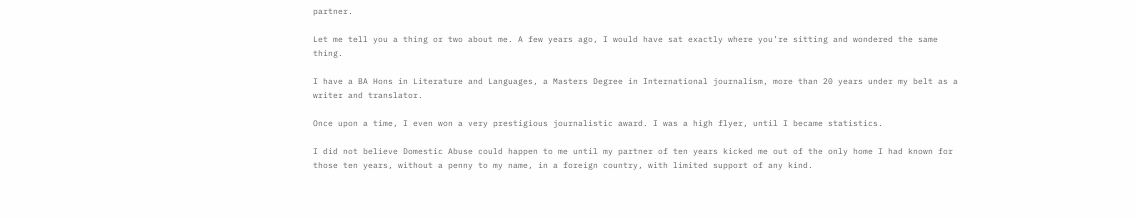partner.

Let me tell you a thing or two about me. A few years ago, I would have sat exactly where you’re sitting and wondered the same thing.

I have a BA Hons in Literature and Languages, a Masters Degree in International journalism, more than 20 years under my belt as a writer and translator.

Once upon a time, I even won a very prestigious journalistic award. I was a high flyer, until I became statistics.

I did not believe Domestic Abuse could happen to me until my partner of ten years kicked me out of the only home I had known for those ten years, without a penny to my name, in a foreign country, with limited support of any kind.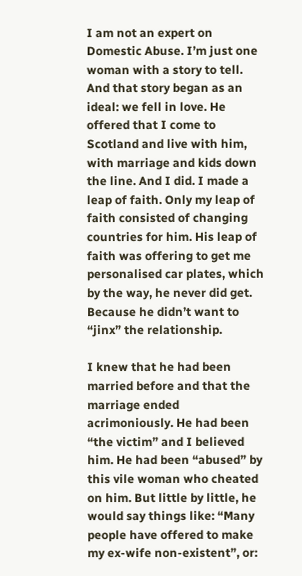I am not an expert on Domestic Abuse. I’m just one woman with a story to tell. And that story began as an ideal: we fell in love. He offered that I come to Scotland and live with him, with marriage and kids down the line. And I did. I made a leap of faith. Only my leap of faith consisted of changing countries for him. His leap of faith was offering to get me personalised car plates, which by the way, he never did get. Because he didn’t want to “jinx” the relationship.

I knew that he had been married before and that the marriage ended acrimoniously. He had been “the victim” and I believed him. He had been “abused” by this vile woman who cheated on him. But little by little, he would say things like: “Many people have offered to make my ex-wife non-existent”, or: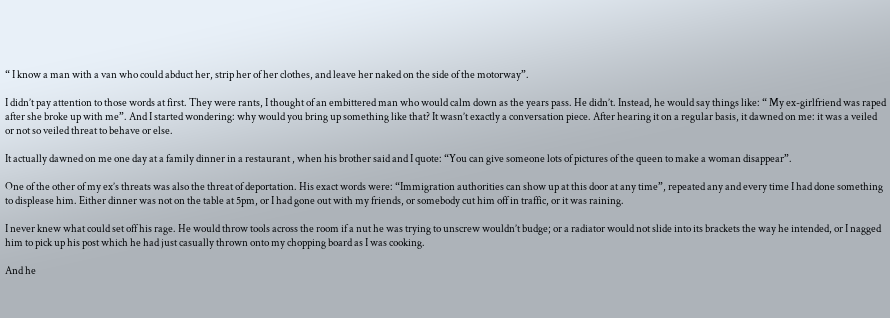“ I know a man with a van who could abduct her, strip her of her clothes, and leave her naked on the side of the motorway”.

I didn’t pay attention to those words at first. They were rants, I thought of an embittered man who would calm down as the years pass. He didn’t. Instead, he would say things like: “ My ex-girlfriend was raped after she broke up with me”. And I started wondering: why would you bring up something like that? It wasn’t exactly a conversation piece. After hearing it on a regular basis, it dawned on me: it was a veiled or not so veiled threat to behave or else.

It actually dawned on me one day at a family dinner in a restaurant , when his brother said and I quote: “You can give someone lots of pictures of the queen to make a woman disappear”.

One of the other of my ex’s threats was also the threat of deportation. His exact words were: “Immigration authorities can show up at this door at any time”, repeated any and every time I had done something to displease him. Either dinner was not on the table at 5pm, or I had gone out with my friends, or somebody cut him off in traffic, or it was raining.

I never knew what could set off his rage. He would throw tools across the room if a nut he was trying to unscrew wouldn’t budge; or a radiator would not slide into its brackets the way he intended, or I nagged him to pick up his post which he had just casually thrown onto my chopping board as I was cooking.

And he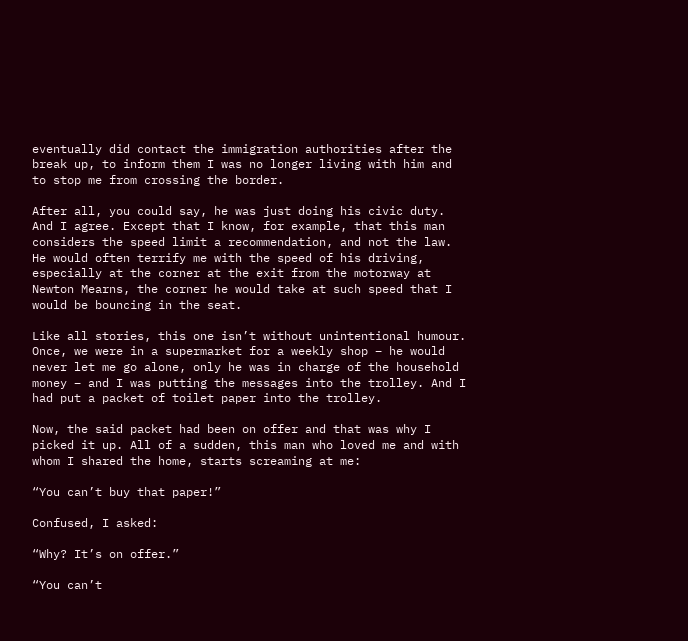eventually did contact the immigration authorities after the break up, to inform them I was no longer living with him and to stop me from crossing the border.

After all, you could say, he was just doing his civic duty. And I agree. Except that I know, for example, that this man considers the speed limit a recommendation, and not the law. He would often terrify me with the speed of his driving, especially at the corner at the exit from the motorway at Newton Mearns, the corner he would take at such speed that I would be bouncing in the seat.

Like all stories, this one isn’t without unintentional humour. Once, we were in a supermarket for a weekly shop – he would never let me go alone, only he was in charge of the household money – and I was putting the messages into the trolley. And I had put a packet of toilet paper into the trolley.

Now, the said packet had been on offer and that was why I picked it up. All of a sudden, this man who loved me and with whom I shared the home, starts screaming at me:

“You can’t buy that paper!”

Confused, I asked:

“Why? It’s on offer.”

“You can’t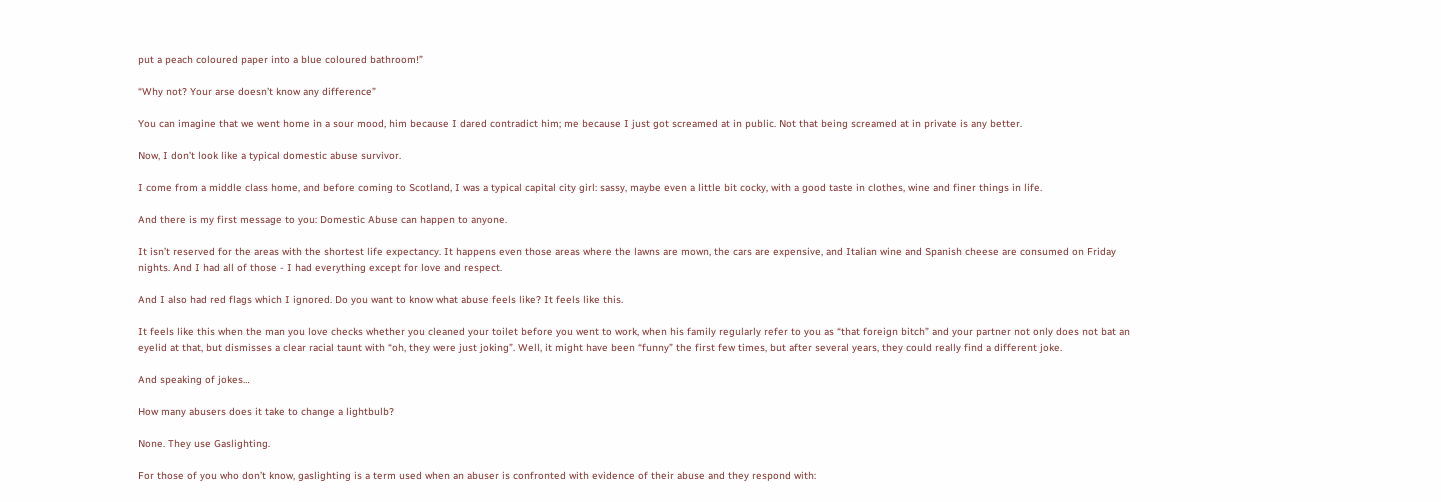put a peach coloured paper into a blue coloured bathroom!”

“Why not? Your arse doesn’t know any difference”

You can imagine that we went home in a sour mood, him because I dared contradict him; me because I just got screamed at in public. Not that being screamed at in private is any better.

Now, I don’t look like a typical domestic abuse survivor.

I come from a middle class home, and before coming to Scotland, I was a typical capital city girl: sassy, maybe even a little bit cocky, with a good taste in clothes, wine and finer things in life.

And there is my first message to you: Domestic Abuse can happen to anyone.

It isn’t reserved for the areas with the shortest life expectancy. It happens even those areas where the lawns are mown, the cars are expensive, and Italian wine and Spanish cheese are consumed on Friday nights. And I had all of those - I had everything except for love and respect.

And I also had red flags which I ignored. Do you want to know what abuse feels like? It feels like this.

It feels like this when the man you love checks whether you cleaned your toilet before you went to work, when his family regularly refer to you as “that foreign bitch” and your partner not only does not bat an eyelid at that, but dismisses a clear racial taunt with “oh, they were just joking”. Well, it might have been “funny” the first few times, but after several years, they could really find a different joke.

And speaking of jokes…

How many abusers does it take to change a lightbulb?

None. They use Gaslighting.

For those of you who don’t know, gaslighting is a term used when an abuser is confronted with evidence of their abuse and they respond with: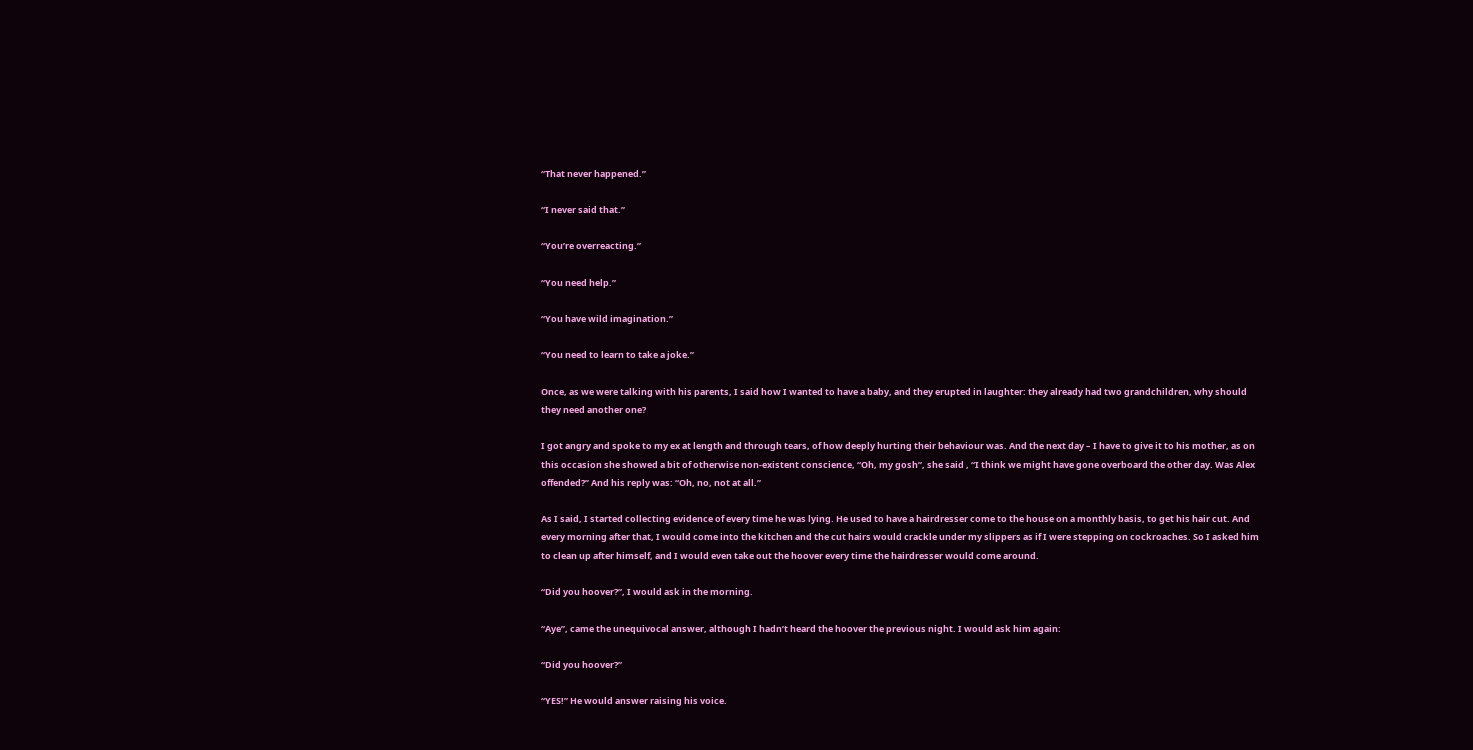“That never happened.”

“I never said that.”

“You’re overreacting.”

“You need help.”

“You have wild imagination.”

“You need to learn to take a joke.”

Once, as we were talking with his parents, I said how I wanted to have a baby, and they erupted in laughter: they already had two grandchildren, why should they need another one?

I got angry and spoke to my ex at length and through tears, of how deeply hurting their behaviour was. And the next day – I have to give it to his mother, as on this occasion she showed a bit of otherwise non-existent conscience, “Oh, my gosh”, she said , “I think we might have gone overboard the other day. Was Alex offended?” And his reply was: “Oh, no, not at all.”

As I said, I started collecting evidence of every time he was lying. He used to have a hairdresser come to the house on a monthly basis, to get his hair cut. And every morning after that, I would come into the kitchen and the cut hairs would crackle under my slippers as if I were stepping on cockroaches. So I asked him to clean up after himself, and I would even take out the hoover every time the hairdresser would come around.

“Did you hoover?”, I would ask in the morning.

“Aye”, came the unequivocal answer, although I hadn’t heard the hoover the previous night. I would ask him again:

“Did you hoover?”

“YES!” He would answer raising his voice.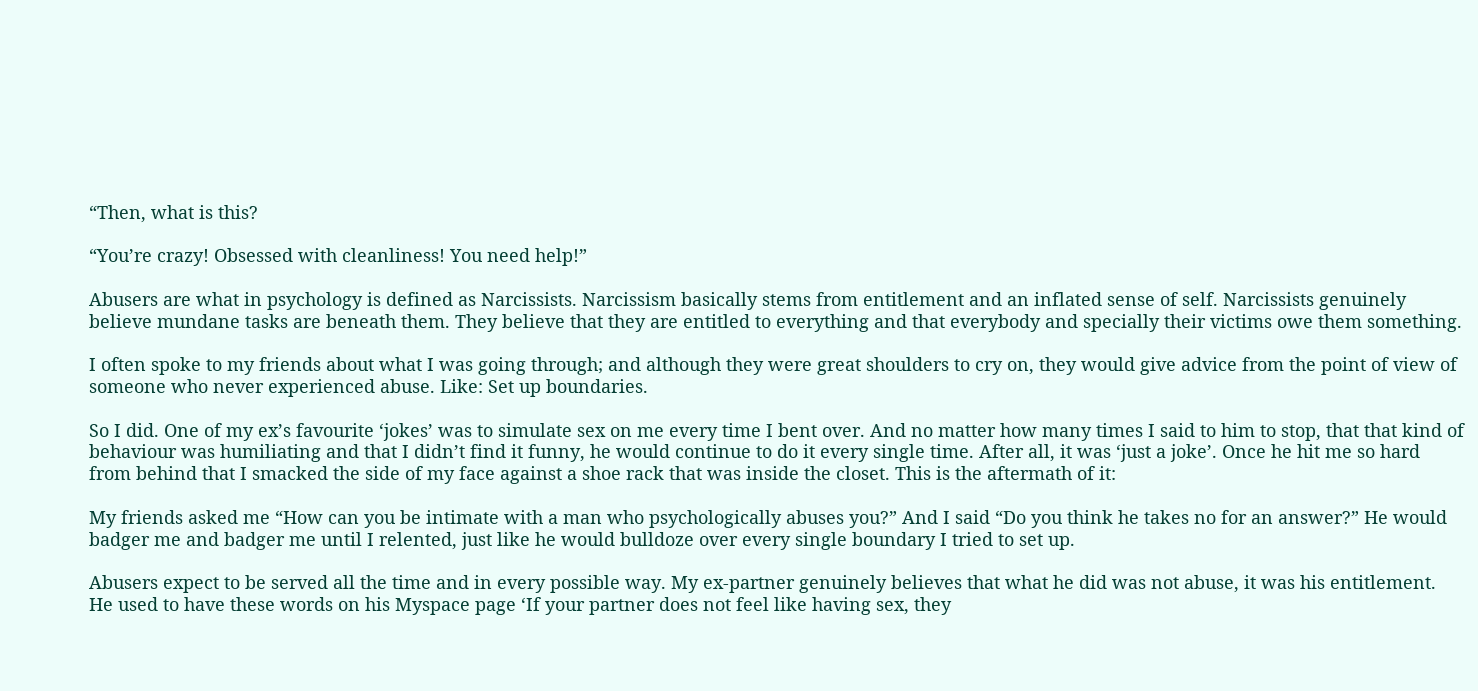“Then, what is this?

“You’re crazy! Obsessed with cleanliness! You need help!”

Abusers are what in psychology is defined as Narcissists. Narcissism basically stems from entitlement and an inflated sense of self. Narcissists genuinely believe mundane tasks are beneath them. They believe that they are entitled to everything and that everybody and specially their victims owe them something.

I often spoke to my friends about what I was going through; and although they were great shoulders to cry on, they would give advice from the point of view of someone who never experienced abuse. Like: Set up boundaries.

So I did. One of my ex’s favourite ‘jokes’ was to simulate sex on me every time I bent over. And no matter how many times I said to him to stop, that that kind of behaviour was humiliating and that I didn’t find it funny, he would continue to do it every single time. After all, it was ‘just a joke’. Once he hit me so hard from behind that I smacked the side of my face against a shoe rack that was inside the closet. This is the aftermath of it:

My friends asked me “How can you be intimate with a man who psychologically abuses you?” And I said “Do you think he takes no for an answer?” He would badger me and badger me until I relented, just like he would bulldoze over every single boundary I tried to set up.

Abusers expect to be served all the time and in every possible way. My ex-partner genuinely believes that what he did was not abuse, it was his entitlement. He used to have these words on his Myspace page ‘If your partner does not feel like having sex, they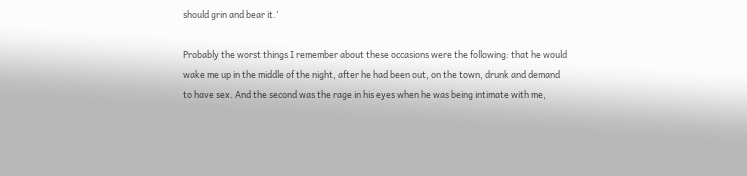should grin and bear it.’

Probably the worst things I remember about these occasions were the following: that he would wake me up in the middle of the night, after he had been out, on the town, drunk and demand to have sex. And the second was the rage in his eyes when he was being intimate with me,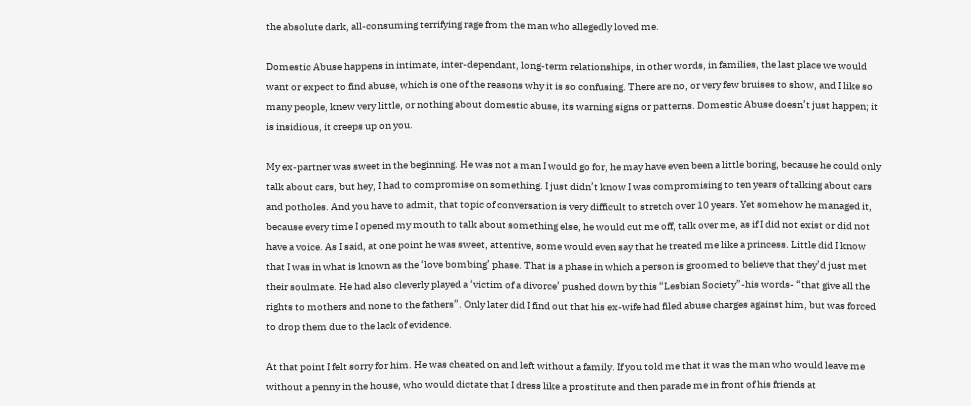the absolute dark, all-consuming terrifying rage from the man who allegedly loved me.

Domestic Abuse happens in intimate, inter-dependant, long-term relationships, in other words, in families, the last place we would want or expect to find abuse, which is one of the reasons why it is so confusing. There are no, or very few bruises to show, and I like so many people, knew very little, or nothing about domestic abuse, its warning signs or patterns. Domestic Abuse doesn’t just happen; it is insidious, it creeps up on you.

My ex-partner was sweet in the beginning. He was not a man I would go for, he may have even been a little boring, because he could only talk about cars, but hey, I had to compromise on something. I just didn’t know I was compromising to ten years of talking about cars and potholes. And you have to admit, that topic of conversation is very difficult to stretch over 10 years. Yet somehow he managed it, because every time I opened my mouth to talk about something else, he would cut me off, talk over me, as if I did not exist or did not have a voice. As I said, at one point he was sweet, attentive, some would even say that he treated me like a princess. Little did I know that I was in what is known as the ‘love bombing’ phase. That is a phase in which a person is groomed to believe that they’d just met their soulmate. He had also cleverly played a ‘victim of a divorce’ pushed down by this “Lesbian Society”-his words- “that give all the rights to mothers and none to the fathers”. Only later did I find out that his ex-wife had filed abuse charges against him, but was forced to drop them due to the lack of evidence.

At that point I felt sorry for him. He was cheated on and left without a family. If you told me that it was the man who would leave me without a penny in the house, who would dictate that I dress like a prostitute and then parade me in front of his friends at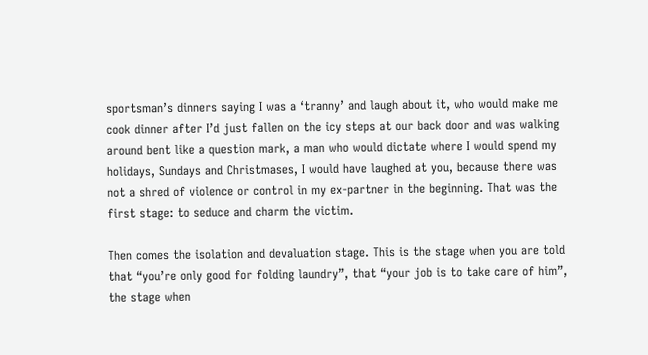sportsman’s dinners saying I was a ‘tranny’ and laugh about it, who would make me cook dinner after I’d just fallen on the icy steps at our back door and was walking around bent like a question mark, a man who would dictate where I would spend my holidays, Sundays and Christmases, I would have laughed at you, because there was not a shred of violence or control in my ex-partner in the beginning. That was the first stage: to seduce and charm the victim.

Then comes the isolation and devaluation stage. This is the stage when you are told that “you’re only good for folding laundry”, that “your job is to take care of him”, the stage when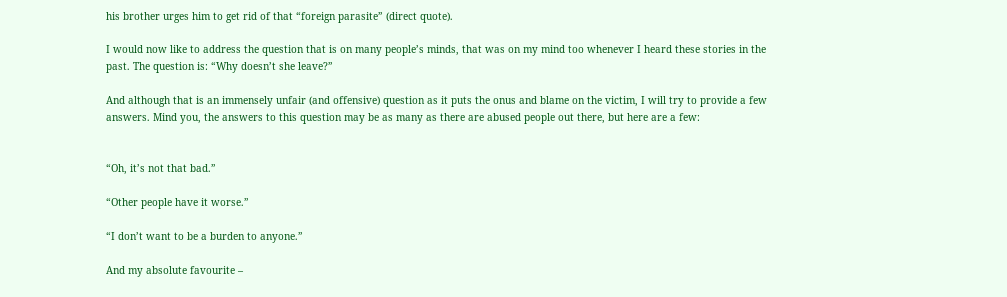his brother urges him to get rid of that “foreign parasite” (direct quote).

I would now like to address the question that is on many people’s minds, that was on my mind too whenever I heard these stories in the past. The question is: “Why doesn’t she leave?”

And although that is an immensely unfair (and offensive) question as it puts the onus and blame on the victim, I will try to provide a few answers. Mind you, the answers to this question may be as many as there are abused people out there, but here are a few:


“Oh, it’s not that bad.”

“Other people have it worse.”

“I don’t want to be a burden to anyone.”

And my absolute favourite –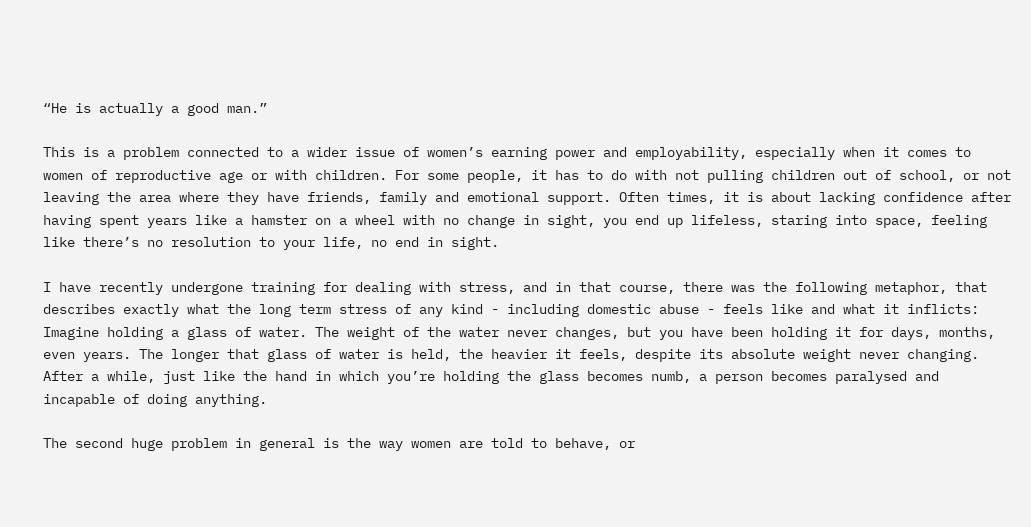“He is actually a good man.”

This is a problem connected to a wider issue of women’s earning power and employability, especially when it comes to women of reproductive age or with children. For some people, it has to do with not pulling children out of school, or not leaving the area where they have friends, family and emotional support. Often times, it is about lacking confidence after having spent years like a hamster on a wheel with no change in sight, you end up lifeless, staring into space, feeling like there’s no resolution to your life, no end in sight.

I have recently undergone training for dealing with stress, and in that course, there was the following metaphor, that describes exactly what the long term stress of any kind - including domestic abuse - feels like and what it inflicts: Imagine holding a glass of water. The weight of the water never changes, but you have been holding it for days, months, even years. The longer that glass of water is held, the heavier it feels, despite its absolute weight never changing. After a while, just like the hand in which you’re holding the glass becomes numb, a person becomes paralysed and incapable of doing anything.

The second huge problem in general is the way women are told to behave, or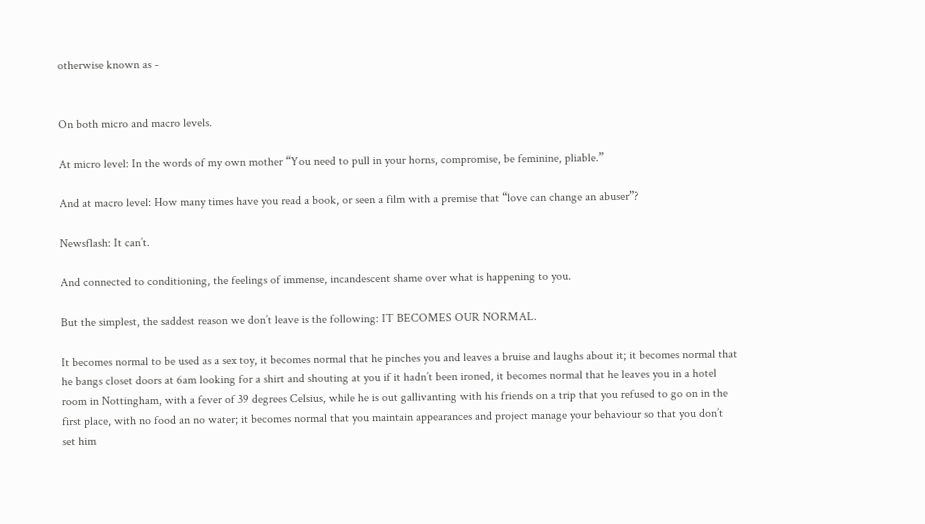otherwise known as -


On both micro and macro levels.

At micro level: In the words of my own mother “You need to pull in your horns, compromise, be feminine, pliable.”

And at macro level: How many times have you read a book, or seen a film with a premise that “love can change an abuser”?

Newsflash: It can’t.

And connected to conditioning, the feelings of immense, incandescent shame over what is happening to you.

But the simplest, the saddest reason we don’t leave is the following: IT BECOMES OUR NORMAL.

It becomes normal to be used as a sex toy, it becomes normal that he pinches you and leaves a bruise and laughs about it; it becomes normal that he bangs closet doors at 6am looking for a shirt and shouting at you if it hadn’t been ironed, it becomes normal that he leaves you in a hotel room in Nottingham, with a fever of 39 degrees Celsius, while he is out gallivanting with his friends on a trip that you refused to go on in the first place, with no food an no water; it becomes normal that you maintain appearances and project manage your behaviour so that you don’t set him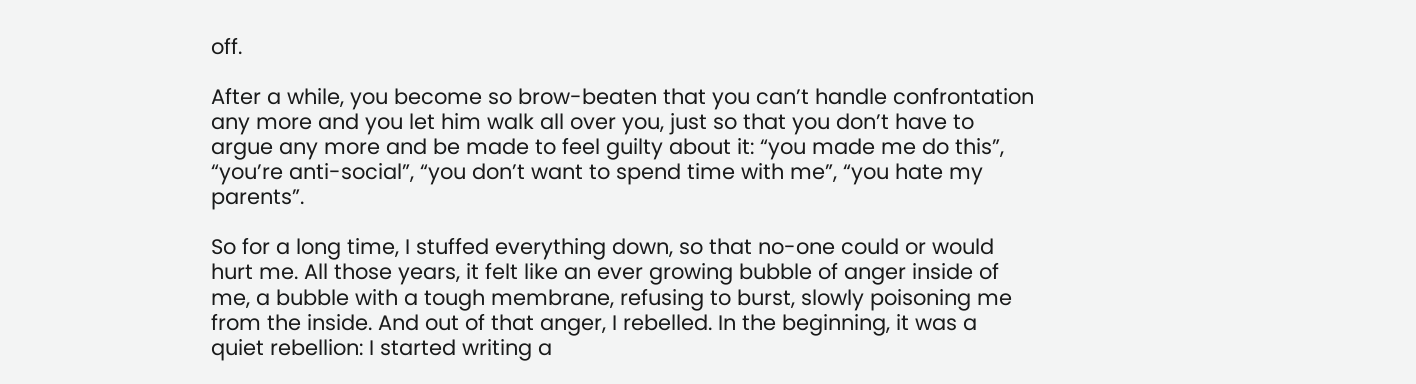off.

After a while, you become so brow-beaten that you can’t handle confrontation any more and you let him walk all over you, just so that you don’t have to argue any more and be made to feel guilty about it: “you made me do this”, “you’re anti-social”, “you don’t want to spend time with me”, “you hate my parents”.

So for a long time, I stuffed everything down, so that no-one could or would hurt me. All those years, it felt like an ever growing bubble of anger inside of me, a bubble with a tough membrane, refusing to burst, slowly poisoning me from the inside. And out of that anger, I rebelled. In the beginning, it was a quiet rebellion: I started writing a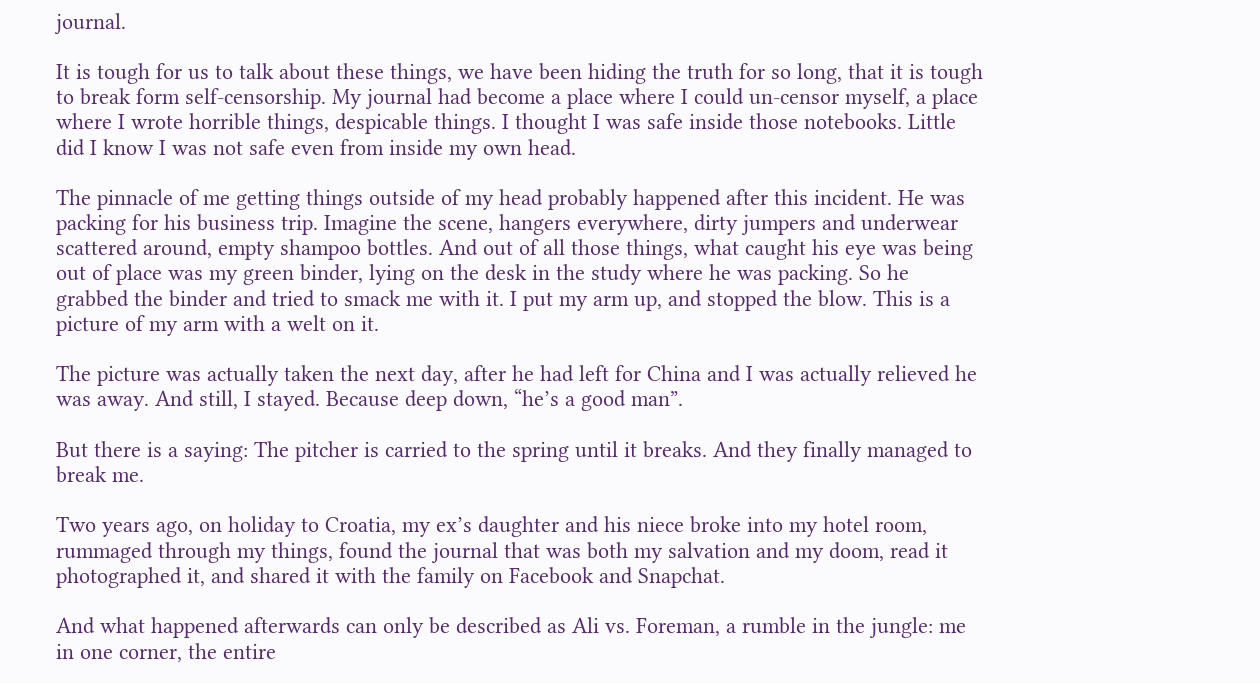journal.

It is tough for us to talk about these things, we have been hiding the truth for so long, that it is tough to break form self-censorship. My journal had become a place where I could un-censor myself, a place where I wrote horrible things, despicable things. I thought I was safe inside those notebooks. Little did I know I was not safe even from inside my own head.

The pinnacle of me getting things outside of my head probably happened after this incident. He was packing for his business trip. Imagine the scene, hangers everywhere, dirty jumpers and underwear scattered around, empty shampoo bottles. And out of all those things, what caught his eye was being out of place was my green binder, lying on the desk in the study where he was packing. So he grabbed the binder and tried to smack me with it. I put my arm up, and stopped the blow. This is a picture of my arm with a welt on it.

The picture was actually taken the next day, after he had left for China and I was actually relieved he was away. And still, I stayed. Because deep down, “he’s a good man”.

But there is a saying: The pitcher is carried to the spring until it breaks. And they finally managed to break me.

Two years ago, on holiday to Croatia, my ex’s daughter and his niece broke into my hotel room, rummaged through my things, found the journal that was both my salvation and my doom, read it photographed it, and shared it with the family on Facebook and Snapchat.

And what happened afterwards can only be described as Ali vs. Foreman, a rumble in the jungle: me in one corner, the entire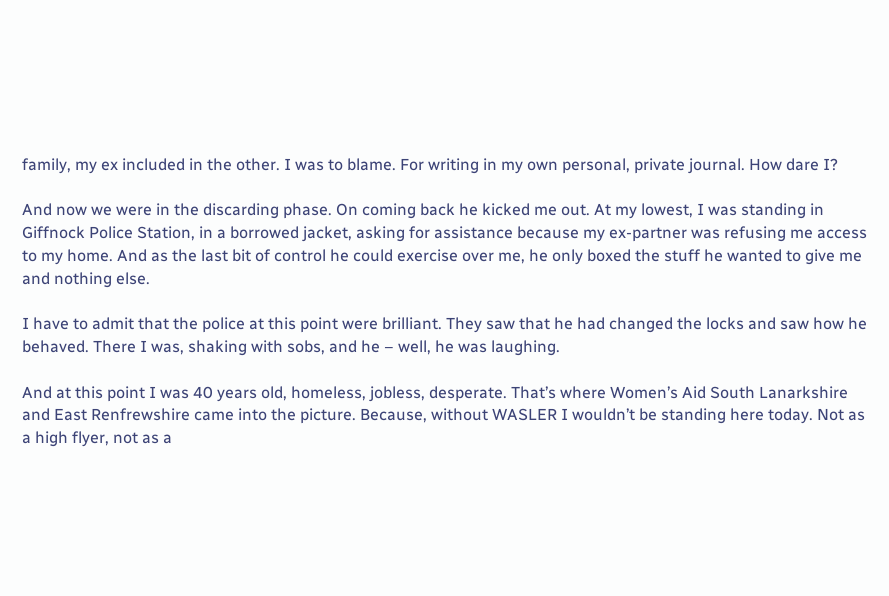family, my ex included in the other. I was to blame. For writing in my own personal, private journal. How dare I?

And now we were in the discarding phase. On coming back he kicked me out. At my lowest, I was standing in Giffnock Police Station, in a borrowed jacket, asking for assistance because my ex-partner was refusing me access to my home. And as the last bit of control he could exercise over me, he only boxed the stuff he wanted to give me and nothing else.

I have to admit that the police at this point were brilliant. They saw that he had changed the locks and saw how he behaved. There I was, shaking with sobs, and he – well, he was laughing.

And at this point I was 40 years old, homeless, jobless, desperate. That’s where Women’s Aid South Lanarkshire and East Renfrewshire came into the picture. Because, without WASLER I wouldn’t be standing here today. Not as a high flyer, not as a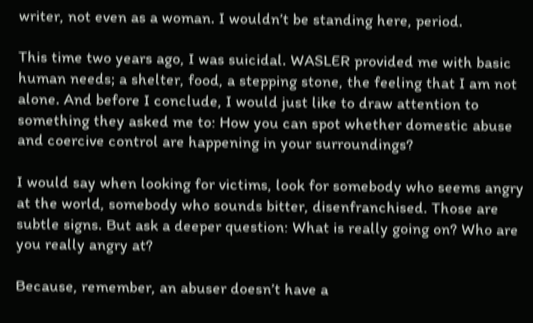writer, not even as a woman. I wouldn’t be standing here, period.

This time two years ago, I was suicidal. WASLER provided me with basic human needs; a shelter, food, a stepping stone, the feeling that I am not alone. And before I conclude, I would just like to draw attention to something they asked me to: How you can spot whether domestic abuse and coercive control are happening in your surroundings?

I would say when looking for victims, look for somebody who seems angry at the world, somebody who sounds bitter, disenfranchised. Those are subtle signs. But ask a deeper question: What is really going on? Who are you really angry at?

Because, remember, an abuser doesn’t have a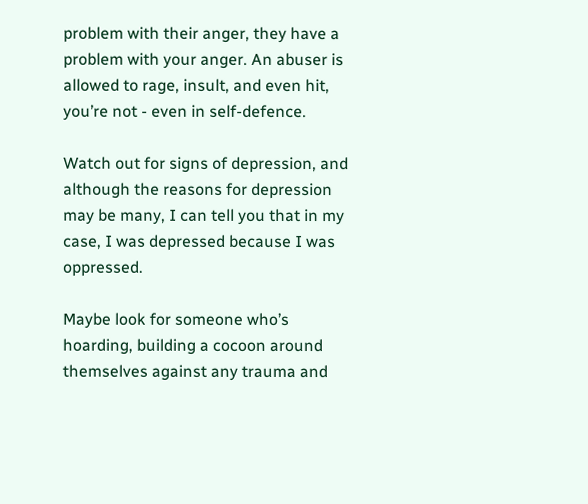problem with their anger, they have a problem with your anger. An abuser is allowed to rage, insult, and even hit, you’re not - even in self-defence.

Watch out for signs of depression, and although the reasons for depression may be many, I can tell you that in my case, I was depressed because I was oppressed.

Maybe look for someone who’s hoarding, building a cocoon around themselves against any trauma and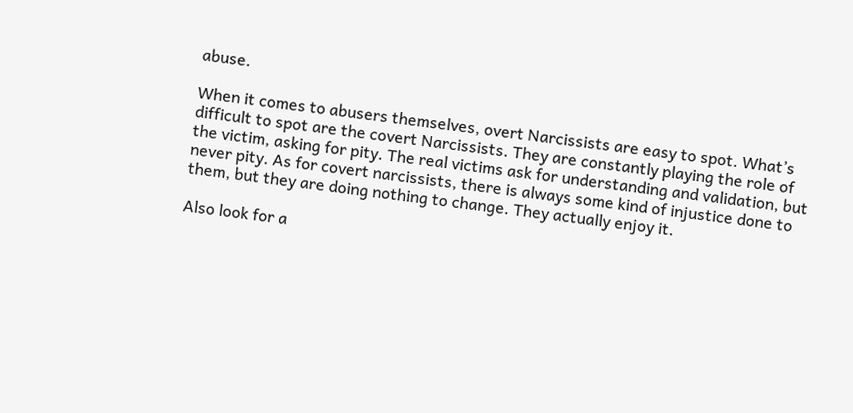abuse.

When it comes to abusers themselves, overt Narcissists are easy to spot. What’s difficult to spot are the covert Narcissists. They are constantly playing the role of the victim, asking for pity. The real victims ask for understanding and validation, but never pity. As for covert narcissists, there is always some kind of injustice done to them, but they are doing nothing to change. They actually enjoy it.

Also look for a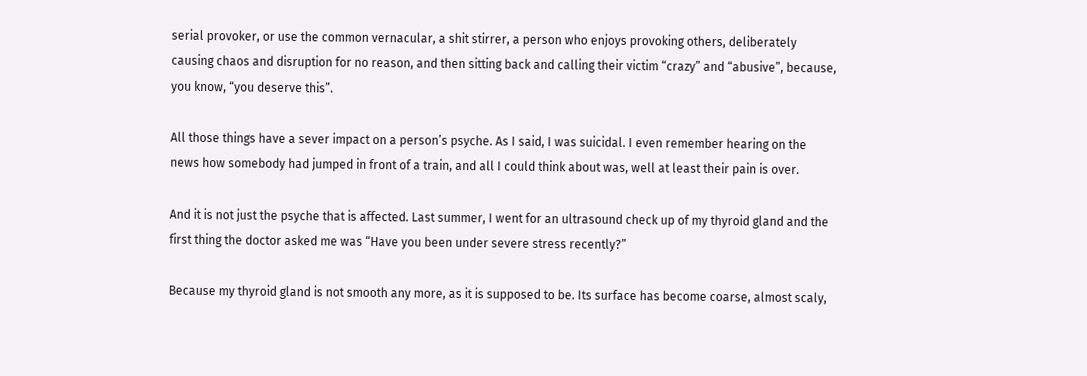serial provoker, or use the common vernacular, a shit stirrer, a person who enjoys provoking others, deliberately causing chaos and disruption for no reason, and then sitting back and calling their victim “crazy” and “abusive”, because, you know, “you deserve this”.

All those things have a sever impact on a person’s psyche. As I said, I was suicidal. I even remember hearing on the news how somebody had jumped in front of a train, and all I could think about was, well at least their pain is over.

And it is not just the psyche that is affected. Last summer, I went for an ultrasound check up of my thyroid gland and the first thing the doctor asked me was “Have you been under severe stress recently?”

Because my thyroid gland is not smooth any more, as it is supposed to be. Its surface has become coarse, almost scaly,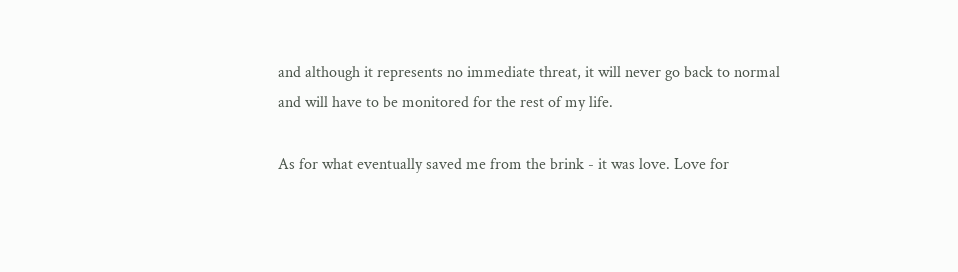and although it represents no immediate threat, it will never go back to normal and will have to be monitored for the rest of my life.

As for what eventually saved me from the brink - it was love. Love for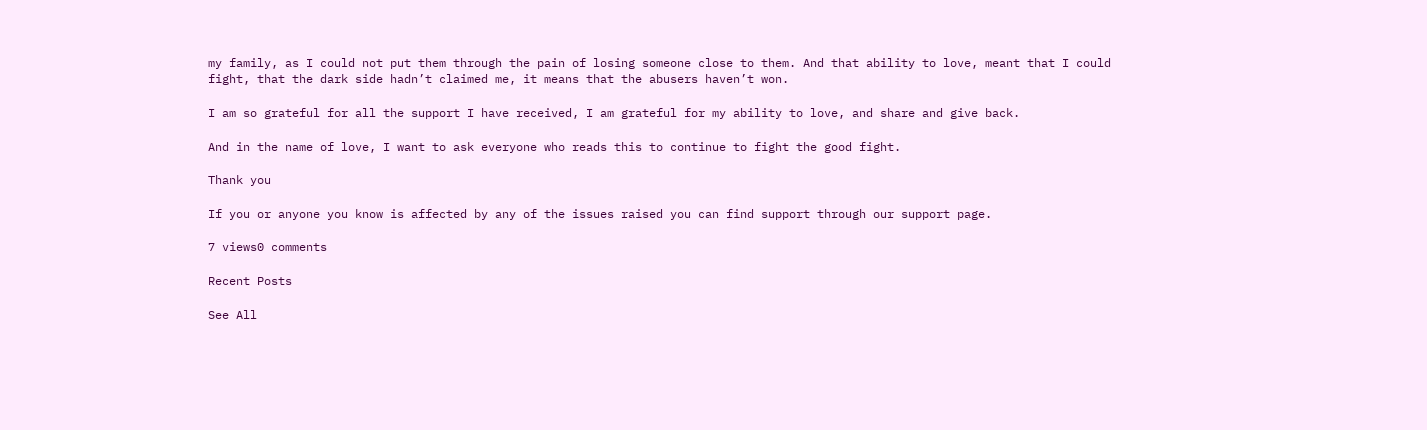my family, as I could not put them through the pain of losing someone close to them. And that ability to love, meant that I could fight, that the dark side hadn’t claimed me, it means that the abusers haven’t won.

I am so grateful for all the support I have received, I am grateful for my ability to love, and share and give back.

And in the name of love, I want to ask everyone who reads this to continue to fight the good fight.

Thank you

If you or anyone you know is affected by any of the issues raised you can find support through our support page.

7 views0 comments

Recent Posts

See All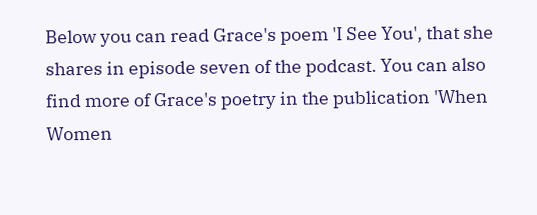Below you can read Grace's poem 'I See You', that she shares in episode seven of the podcast. You can also find more of Grace's poetry in the publication 'When Women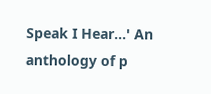Speak I Hear...' An anthology of p